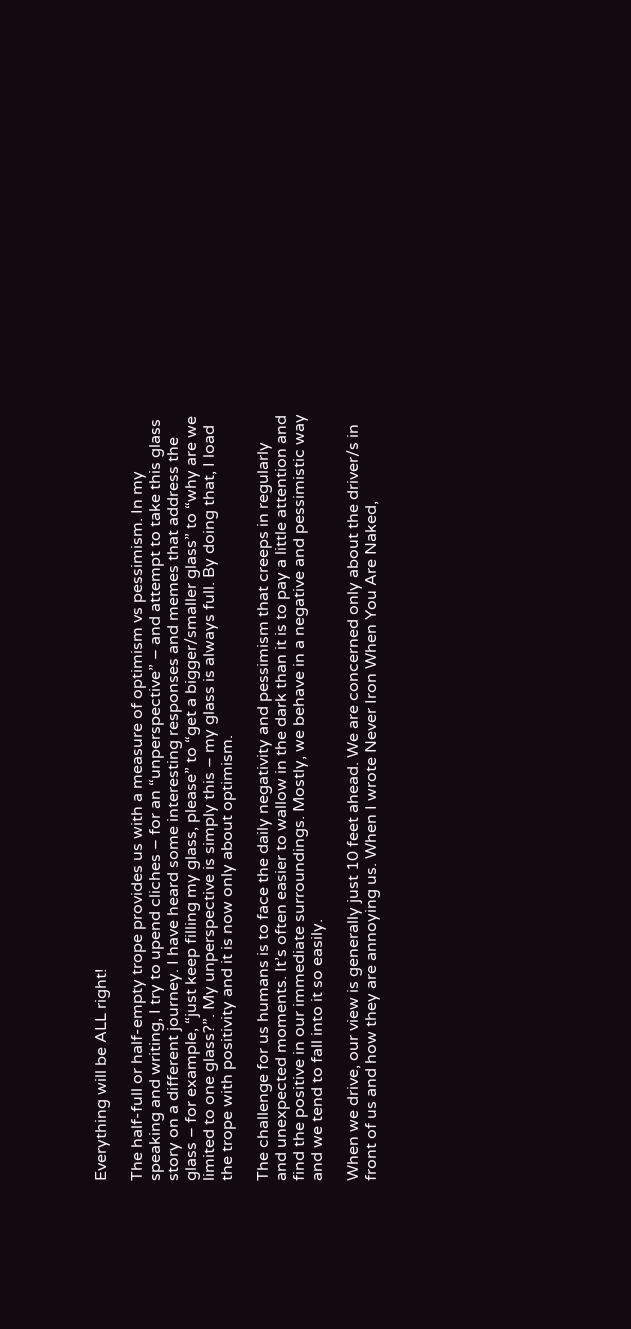Everything will be ALL right!

The half-full or half-empty trope provides us with a measure of optimism vs pessimism. In my speaking and writing, I try to upend cliches – for an “unperspective” – and attempt to take this glass story on a different journey. I have heard some interesting responses and memes that address the glass – for example, “just keep filling my glass, please” to “get a bigger/smaller glass” to “why are we limited to one glass?”. My unperspective is simply this – my glass is always full. By doing that, I load the trope with positivity and it is now only about optimism.

The challenge for us humans is to face the daily negativity and pessimism that creeps in regularly and unexpected moments. It’s often easier to wallow in the dark than it is to pay a little attention and find the positive in our immediate surroundings. Mostly, we behave in a negative and pessimistic way and we tend to fall into it so easily.

When we drive, our view is generally just 10 feet ahead. We are concerned only about the driver/s in front of us and how they are annoying us. When I wrote Never Iron When You Are Naked,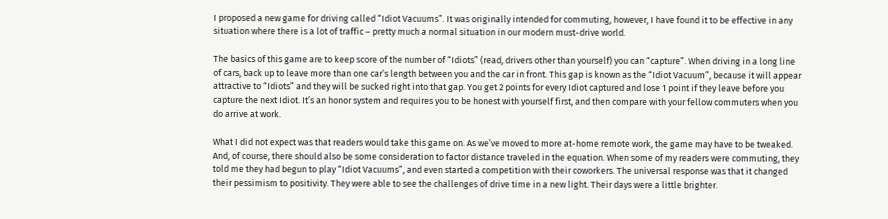I proposed a new game for driving called “Idiot Vacuums”. It was originally intended for commuting, however, I have found it to be effective in any situation where there is a lot of traffic – pretty much a normal situation in our modern must-drive world.

The basics of this game are to keep score of the number of “Idiots” (read, drivers other than yourself) you can “capture”. When driving in a long line of cars, back up to leave more than one car’s length between you and the car in front. This gap is known as the “Idiot Vacuum”, because it will appear attractive to “Idiots” and they will be sucked right into that gap. You get 2 points for every Idiot captured and lose 1 point if they leave before you capture the next Idiot. It’s an honor system and requires you to be honest with yourself first, and then compare with your fellow commuters when you do arrive at work.

What I did not expect was that readers would take this game on. As we’ve moved to more at-home remote work, the game may have to be tweaked. And, of course, there should also be some consideration to factor distance traveled in the equation. When some of my readers were commuting, they told me they had begun to play “Idiot Vacuums”, and even started a competition with their coworkers. The universal response was that it changed their pessimism to positivity. They were able to see the challenges of drive time in a new light. Their days were a little brighter.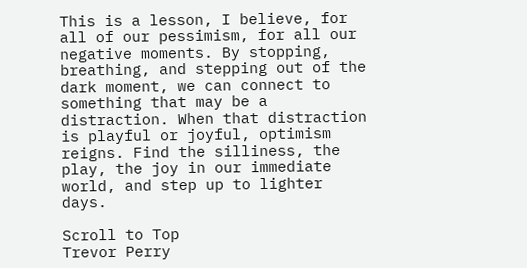This is a lesson, I believe, for all of our pessimism, for all our negative moments. By stopping, breathing, and stepping out of the dark moment, we can connect to something that may be a distraction. When that distraction is playful or joyful, optimism reigns. Find the silliness, the play, the joy in our immediate world, and step up to lighter days.

Scroll to Top
Trevor Perry